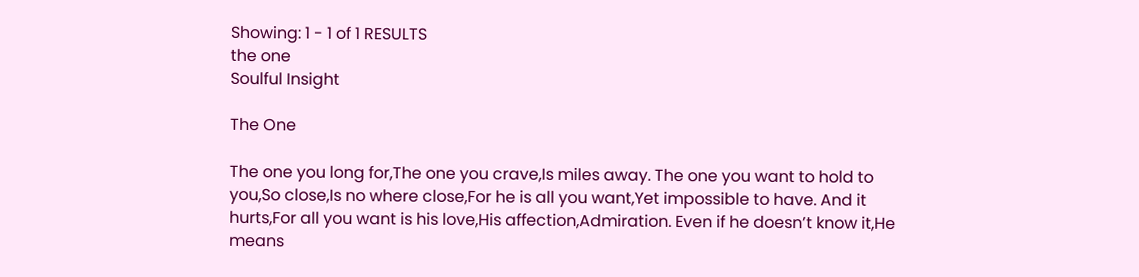Showing: 1 - 1 of 1 RESULTS
the one
Soulful Insight

The One

The one you long for,The one you crave,Is miles away. The one you want to hold to you,So close,Is no where close,For he is all you want,Yet impossible to have. And it hurts,For all you want is his love,His affection,Admiration. Even if he doesn’t know it,He means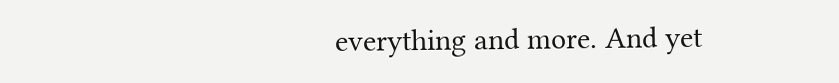everything and more. And yet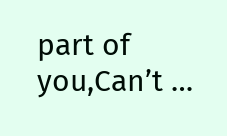part of you,Can’t …